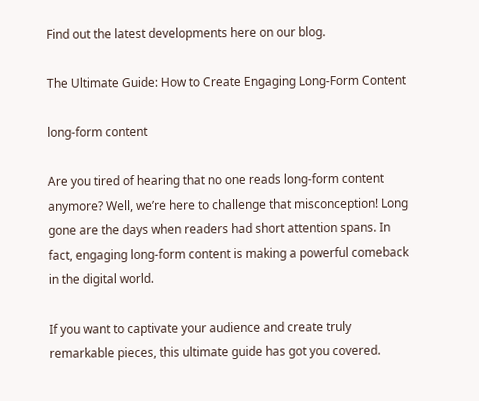Find out the latest developments here on our blog.

The Ultimate Guide: How to Create Engaging Long-Form Content

long-form content

Are you tired of hearing that no one reads long-form content anymore? Well, we’re here to challenge that misconception! Long gone are the days when readers had short attention spans. In fact, engaging long-form content is making a powerful comeback in the digital world.

If you want to captivate your audience and create truly remarkable pieces, this ultimate guide has got you covered.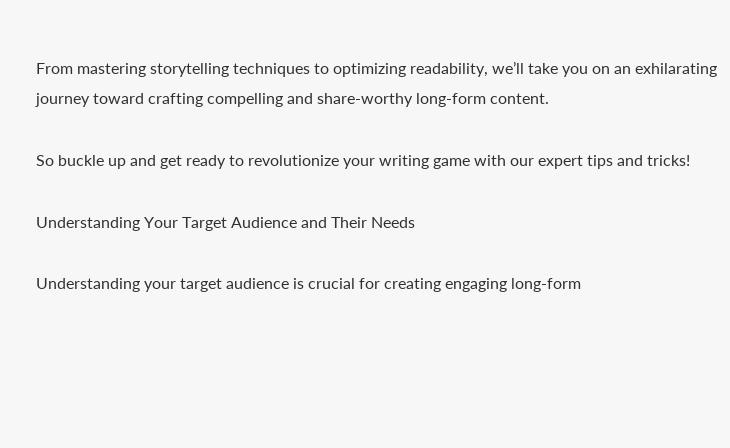From mastering storytelling techniques to optimizing readability, we’ll take you on an exhilarating journey toward crafting compelling and share-worthy long-form content.

So buckle up and get ready to revolutionize your writing game with our expert tips and tricks!

Understanding Your Target Audience and Their Needs

Understanding your target audience is crucial for creating engaging long-form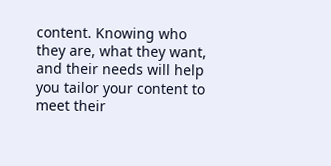content. Knowing who they are, what they want, and their needs will help you tailor your content to meet their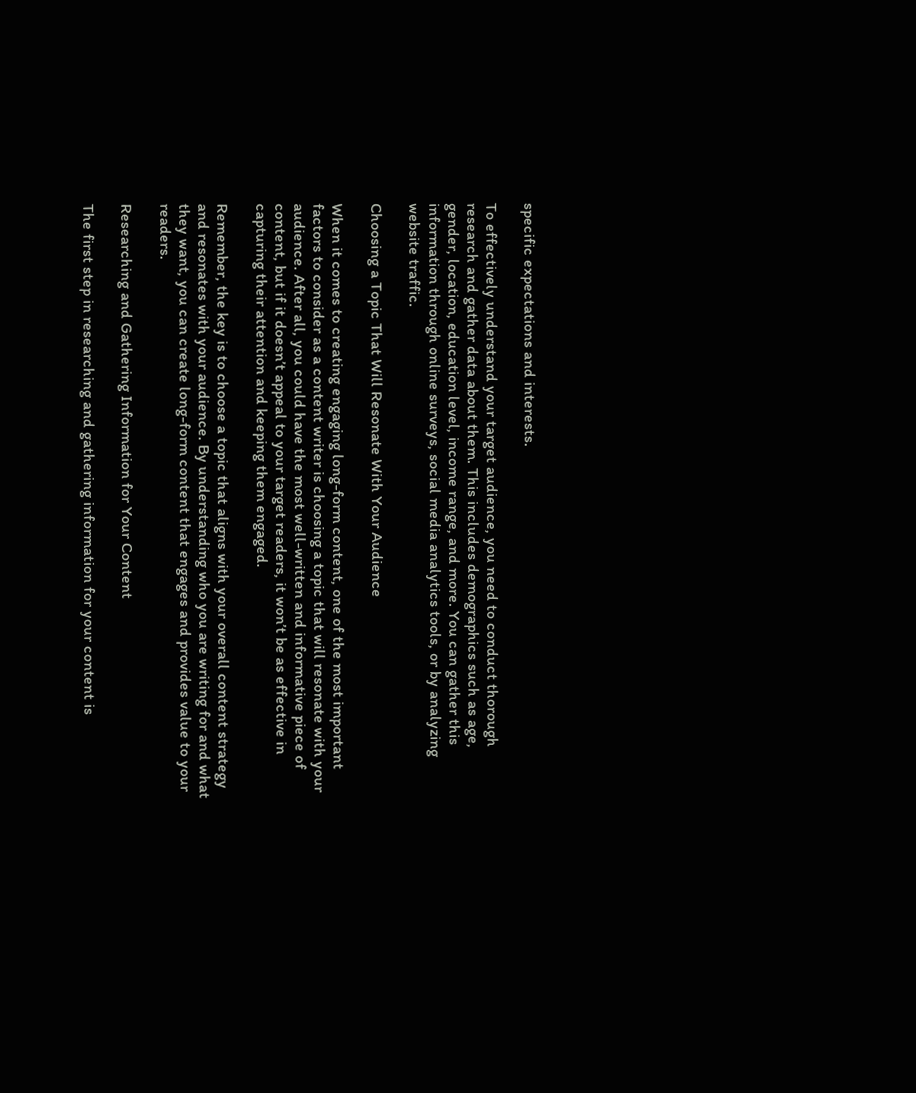specific expectations and interests.

To effectively understand your target audience, you need to conduct thorough research and gather data about them. This includes demographics such as age, gender, location, education level, income range, and more. You can gather this information through online surveys, social media analytics tools, or by analyzing website traffic.

Choosing a Topic That Will Resonate With Your Audience

When it comes to creating engaging long-form content, one of the most important factors to consider as a content writer is choosing a topic that will resonate with your audience. After all, you could have the most well-written and informative piece of content, but if it doesn’t appeal to your target readers, it won’t be as effective in capturing their attention and keeping them engaged.

Remember, the key is to choose a topic that aligns with your overall content strategy and resonates with your audience. By understanding who you are writing for and what they want, you can create long-form content that engages and provides value to your readers.

Researching and Gathering Information for Your Content

The first step in researching and gathering information for your content is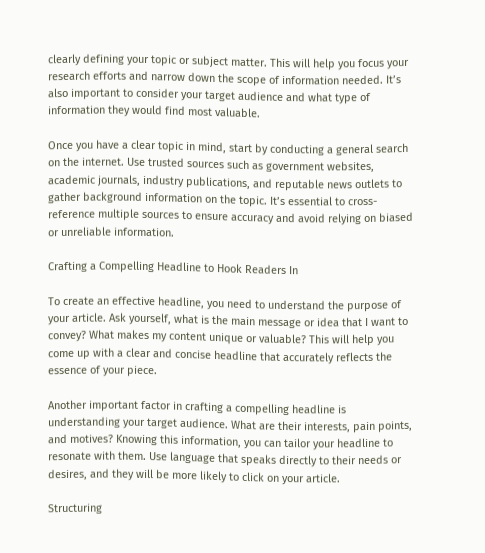clearly defining your topic or subject matter. This will help you focus your research efforts and narrow down the scope of information needed. It’s also important to consider your target audience and what type of information they would find most valuable.

Once you have a clear topic in mind, start by conducting a general search on the internet. Use trusted sources such as government websites, academic journals, industry publications, and reputable news outlets to gather background information on the topic. It’s essential to cross-reference multiple sources to ensure accuracy and avoid relying on biased or unreliable information.

Crafting a Compelling Headline to Hook Readers In

To create an effective headline, you need to understand the purpose of your article. Ask yourself, what is the main message or idea that I want to convey? What makes my content unique or valuable? This will help you come up with a clear and concise headline that accurately reflects the essence of your piece.

Another important factor in crafting a compelling headline is understanding your target audience. What are their interests, pain points, and motives? Knowing this information, you can tailor your headline to resonate with them. Use language that speaks directly to their needs or desires, and they will be more likely to click on your article.

Structuring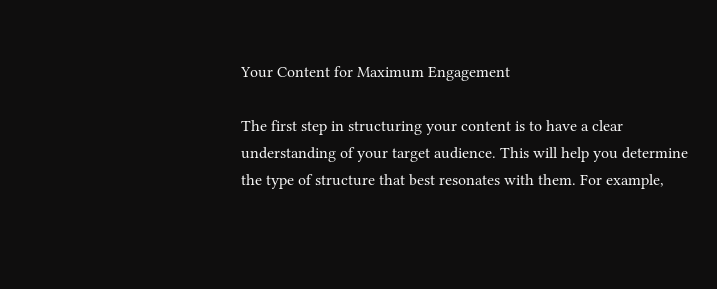Your Content for Maximum Engagement

The first step in structuring your content is to have a clear understanding of your target audience. This will help you determine the type of structure that best resonates with them. For example,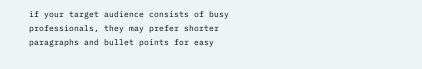if your target audience consists of busy professionals, they may prefer shorter paragraphs and bullet points for easy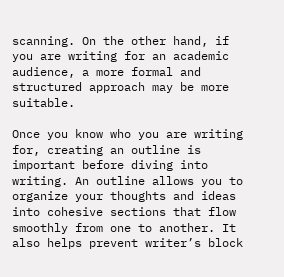scanning. On the other hand, if you are writing for an academic audience, a more formal and structured approach may be more suitable.

Once you know who you are writing for, creating an outline is important before diving into writing. An outline allows you to organize your thoughts and ideas into cohesive sections that flow smoothly from one to another. It also helps prevent writer’s block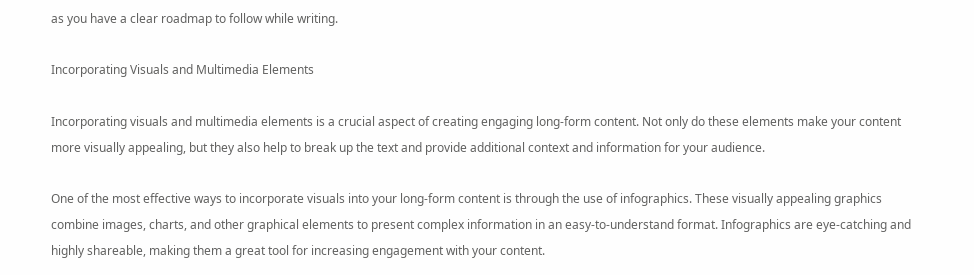as you have a clear roadmap to follow while writing.

Incorporating Visuals and Multimedia Elements

Incorporating visuals and multimedia elements is a crucial aspect of creating engaging long-form content. Not only do these elements make your content more visually appealing, but they also help to break up the text and provide additional context and information for your audience.

One of the most effective ways to incorporate visuals into your long-form content is through the use of infographics. These visually appealing graphics combine images, charts, and other graphical elements to present complex information in an easy-to-understand format. Infographics are eye-catching and highly shareable, making them a great tool for increasing engagement with your content.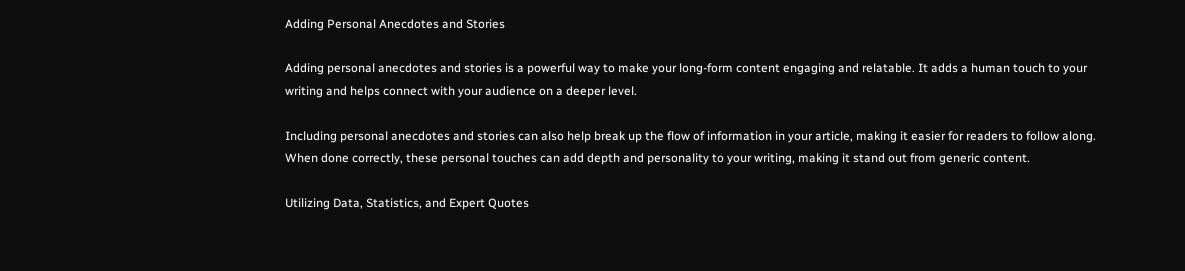Adding Personal Anecdotes and Stories

Adding personal anecdotes and stories is a powerful way to make your long-form content engaging and relatable. It adds a human touch to your writing and helps connect with your audience on a deeper level.

Including personal anecdotes and stories can also help break up the flow of information in your article, making it easier for readers to follow along. When done correctly, these personal touches can add depth and personality to your writing, making it stand out from generic content.

Utilizing Data, Statistics, and Expert Quotes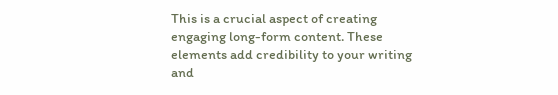This is a crucial aspect of creating engaging long-form content. These elements add credibility to your writing and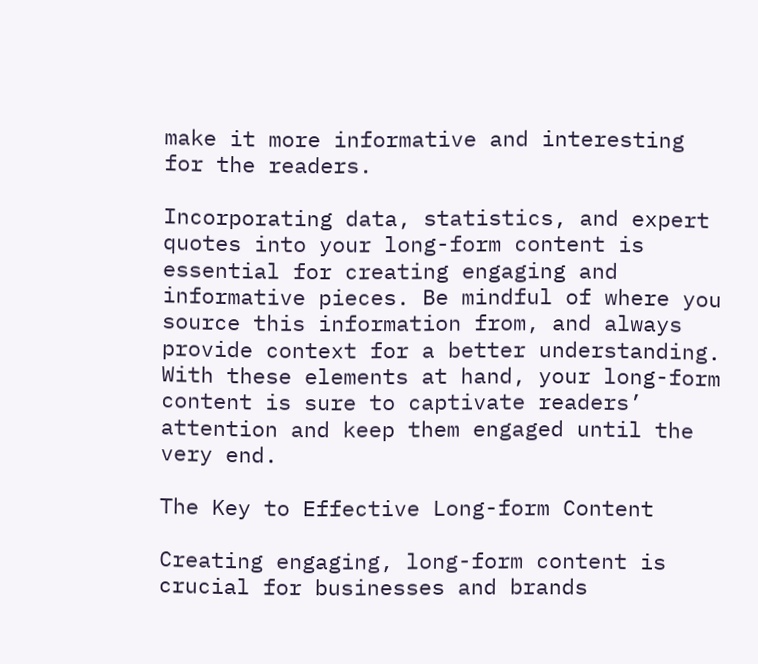make it more informative and interesting for the readers.

Incorporating data, statistics, and expert quotes into your long-form content is essential for creating engaging and informative pieces. Be mindful of where you source this information from, and always provide context for a better understanding. With these elements at hand, your long-form content is sure to captivate readers’ attention and keep them engaged until the very end.

The Key to Effective Long-form Content

Creating engaging, long-form content is crucial for businesses and brands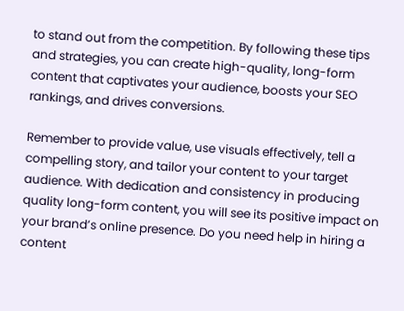to stand out from the competition. By following these tips and strategies, you can create high-quality, long-form content that captivates your audience, boosts your SEO rankings, and drives conversions.

Remember to provide value, use visuals effectively, tell a compelling story, and tailor your content to your target audience. With dedication and consistency in producing quality long-form content, you will see its positive impact on your brand’s online presence. Do you need help in hiring a content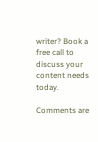writer? Book a free call to discuss your content needs today.

Comments are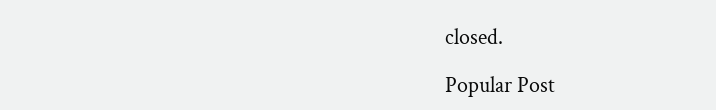closed.

Popular Post